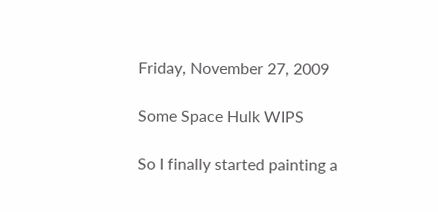Friday, November 27, 2009

Some Space Hulk WIPS

So I finally started painting a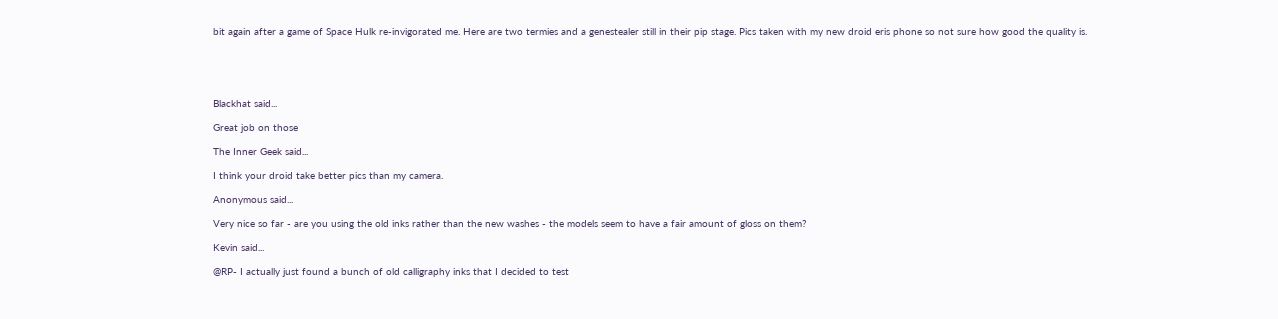bit again after a game of Space Hulk re-invigorated me. Here are two termies and a genestealer still in their pip stage. Pics taken with my new droid eris phone so not sure how good the quality is.





Blackhat said...

Great job on those

The Inner Geek said...

I think your droid take better pics than my camera.

Anonymous said...

Very nice so far - are you using the old inks rather than the new washes - the models seem to have a fair amount of gloss on them?

Kevin said...

@RP- I actually just found a bunch of old calligraphy inks that I decided to test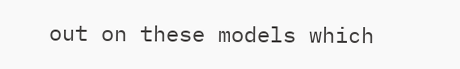out on these models which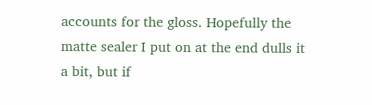accounts for the gloss. Hopefully the matte sealer I put on at the end dulls it a bit, but if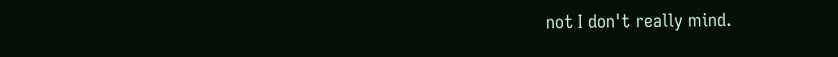not I don't really mind.